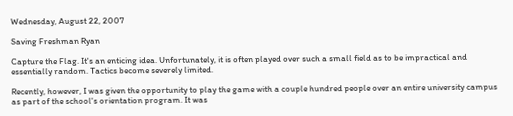Wednesday, August 22, 2007

Saving Freshman Ryan

Capture the Flag. It's an enticing idea. Unfortunately, it is often played over such a small field as to be impractical and essentially random. Tactics become severely limited.

Recently, however, I was given the opportunity to play the game with a couple hundred people over an entire university campus as part of the school's orientation program. It was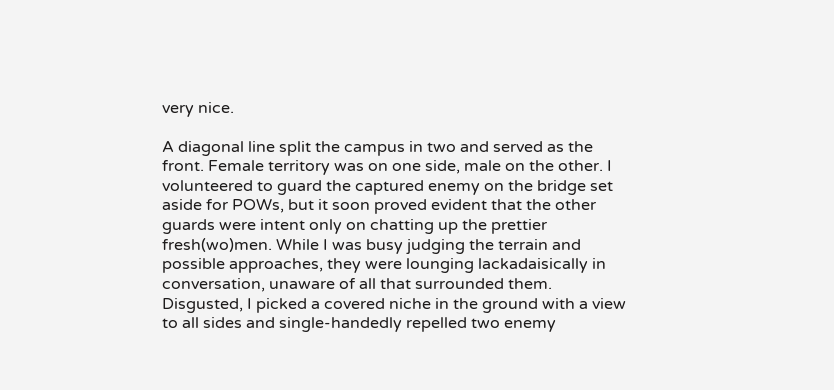very nice.

A diagonal line split the campus in two and served as the front. Female territory was on one side, male on the other. I volunteered to guard the captured enemy on the bridge set aside for POWs, but it soon proved evident that the other guards were intent only on chatting up the prettier fresh(wo)men. While I was busy judging the terrain and possible approaches, they were lounging lackadaisically in conversation, unaware of all that surrounded them. Disgusted, I picked a covered niche in the ground with a view to all sides and single-handedly repelled two enemy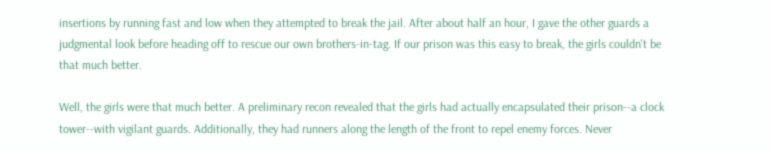insertions by running fast and low when they attempted to break the jail. After about half an hour, I gave the other guards a judgmental look before heading off to rescue our own brothers-in-tag. If our prison was this easy to break, the girls couldn't be that much better.

Well, the girls were that much better. A preliminary recon revealed that the girls had actually encapsulated their prison--a clock tower--with vigilant guards. Additionally, they had runners along the length of the front to repel enemy forces. Never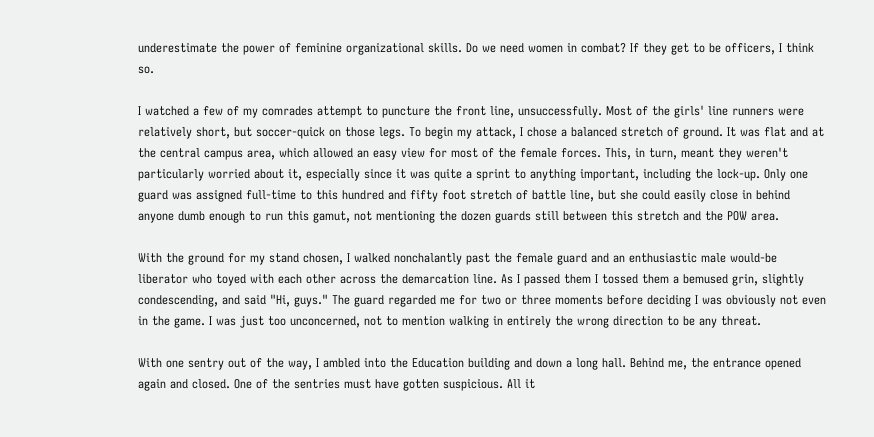underestimate the power of feminine organizational skills. Do we need women in combat? If they get to be officers, I think so.

I watched a few of my comrades attempt to puncture the front line, unsuccessfully. Most of the girls' line runners were relatively short, but soccer-quick on those legs. To begin my attack, I chose a balanced stretch of ground. It was flat and at the central campus area, which allowed an easy view for most of the female forces. This, in turn, meant they weren't particularly worried about it, especially since it was quite a sprint to anything important, including the lock-up. Only one guard was assigned full-time to this hundred and fifty foot stretch of battle line, but she could easily close in behind anyone dumb enough to run this gamut, not mentioning the dozen guards still between this stretch and the POW area.

With the ground for my stand chosen, I walked nonchalantly past the female guard and an enthusiastic male would-be liberator who toyed with each other across the demarcation line. As I passed them I tossed them a bemused grin, slightly condescending, and said "Hi, guys." The guard regarded me for two or three moments before deciding I was obviously not even in the game. I was just too unconcerned, not to mention walking in entirely the wrong direction to be any threat.

With one sentry out of the way, I ambled into the Education building and down a long hall. Behind me, the entrance opened again and closed. One of the sentries must have gotten suspicious. All it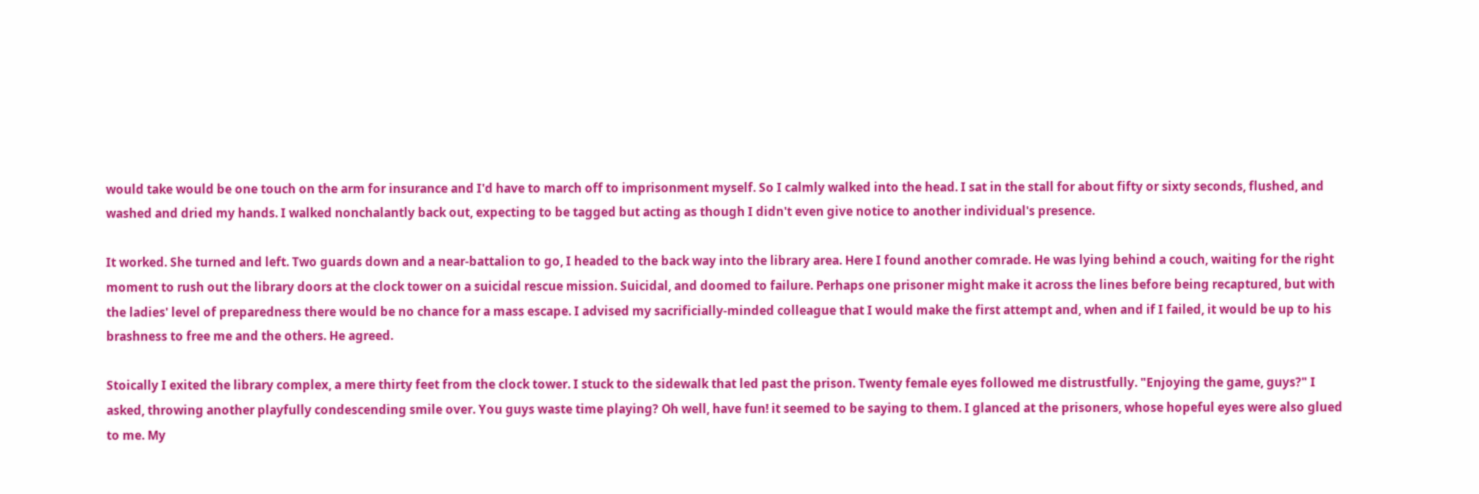would take would be one touch on the arm for insurance and I'd have to march off to imprisonment myself. So I calmly walked into the head. I sat in the stall for about fifty or sixty seconds, flushed, and washed and dried my hands. I walked nonchalantly back out, expecting to be tagged but acting as though I didn't even give notice to another individual's presence.

It worked. She turned and left. Two guards down and a near-battalion to go, I headed to the back way into the library area. Here I found another comrade. He was lying behind a couch, waiting for the right moment to rush out the library doors at the clock tower on a suicidal rescue mission. Suicidal, and doomed to failure. Perhaps one prisoner might make it across the lines before being recaptured, but with the ladies' level of preparedness there would be no chance for a mass escape. I advised my sacrificially-minded colleague that I would make the first attempt and, when and if I failed, it would be up to his brashness to free me and the others. He agreed.

Stoically I exited the library complex, a mere thirty feet from the clock tower. I stuck to the sidewalk that led past the prison. Twenty female eyes followed me distrustfully. "Enjoying the game, guys?" I asked, throwing another playfully condescending smile over. You guys waste time playing? Oh well, have fun! it seemed to be saying to them. I glanced at the prisoners, whose hopeful eyes were also glued to me. My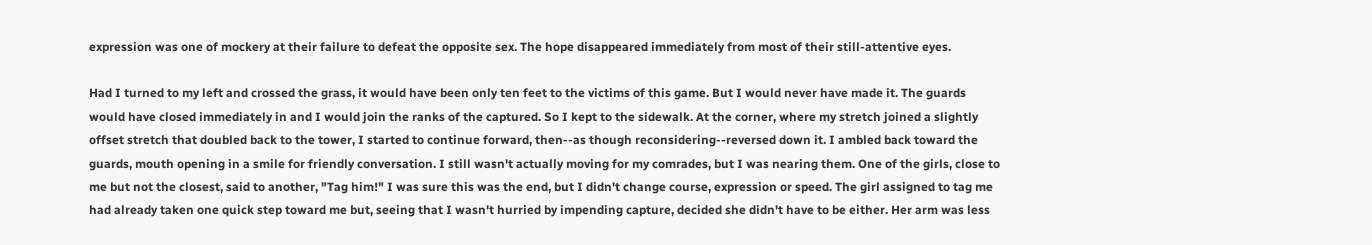expression was one of mockery at their failure to defeat the opposite sex. The hope disappeared immediately from most of their still-attentive eyes.

Had I turned to my left and crossed the grass, it would have been only ten feet to the victims of this game. But I would never have made it. The guards would have closed immediately in and I would join the ranks of the captured. So I kept to the sidewalk. At the corner, where my stretch joined a slightly offset stretch that doubled back to the tower, I started to continue forward, then--as though reconsidering--reversed down it. I ambled back toward the guards, mouth opening in a smile for friendly conversation. I still wasn't actually moving for my comrades, but I was nearing them. One of the girls, close to me but not the closest, said to another, "Tag him!" I was sure this was the end, but I didn't change course, expression or speed. The girl assigned to tag me had already taken one quick step toward me but, seeing that I wasn't hurried by impending capture, decided she didn't have to be either. Her arm was less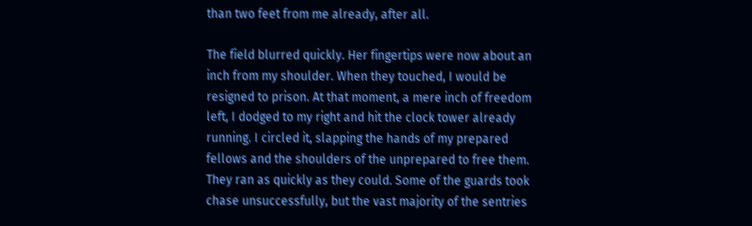than two feet from me already, after all.

The field blurred quickly. Her fingertips were now about an inch from my shoulder. When they touched, I would be resigned to prison. At that moment, a mere inch of freedom left, I dodged to my right and hit the clock tower already running. I circled it, slapping the hands of my prepared fellows and the shoulders of the unprepared to free them. They ran as quickly as they could. Some of the guards took chase unsuccessfully, but the vast majority of the sentries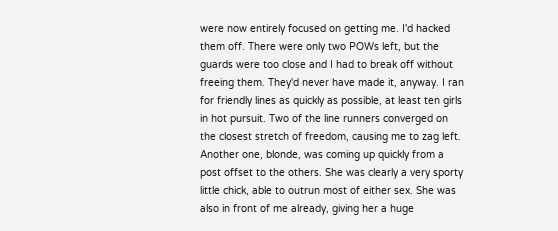were now entirely focused on getting me. I'd hacked them off. There were only two POWs left, but the guards were too close and I had to break off without freeing them. They'd never have made it, anyway. I ran for friendly lines as quickly as possible, at least ten girls in hot pursuit. Two of the line runners converged on the closest stretch of freedom, causing me to zag left. Another one, blonde, was coming up quickly from a post offset to the others. She was clearly a very sporty little chick, able to outrun most of either sex. She was also in front of me already, giving her a huge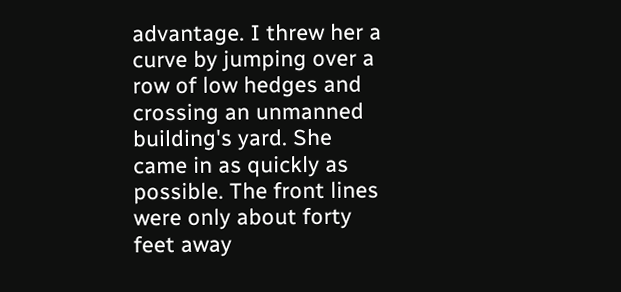advantage. I threw her a curve by jumping over a row of low hedges and crossing an unmanned building's yard. She came in as quickly as possible. The front lines were only about forty feet away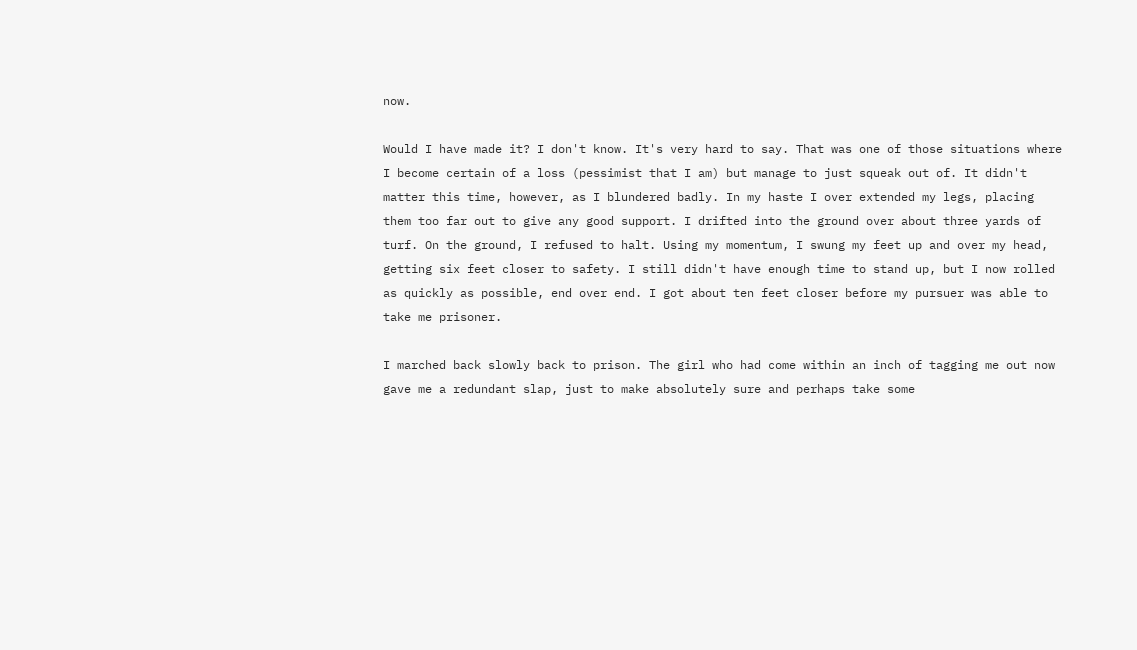now.

Would I have made it? I don't know. It's very hard to say. That was one of those situations where I become certain of a loss (pessimist that I am) but manage to just squeak out of. It didn't matter this time, however, as I blundered badly. In my haste I over extended my legs, placing them too far out to give any good support. I drifted into the ground over about three yards of turf. On the ground, I refused to halt. Using my momentum, I swung my feet up and over my head, getting six feet closer to safety. I still didn't have enough time to stand up, but I now rolled as quickly as possible, end over end. I got about ten feet closer before my pursuer was able to take me prisoner.

I marched back slowly back to prison. The girl who had come within an inch of tagging me out now gave me a redundant slap, just to make absolutely sure and perhaps take some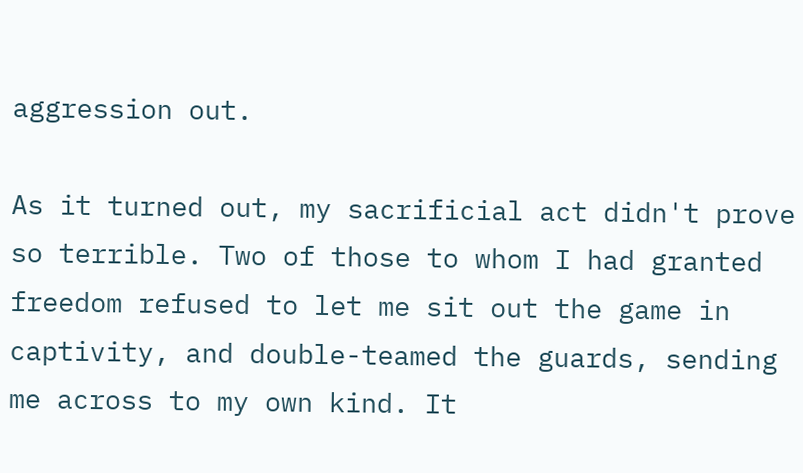aggression out.

As it turned out, my sacrificial act didn't prove so terrible. Two of those to whom I had granted freedom refused to let me sit out the game in captivity, and double-teamed the guards, sending me across to my own kind. It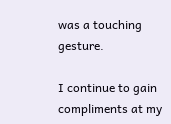was a touching gesture.

I continue to gain compliments at my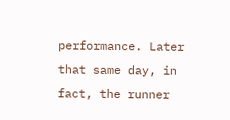performance. Later that same day, in fact, the runner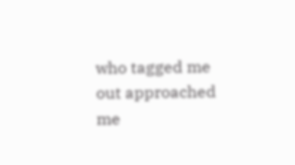who tagged me out approached me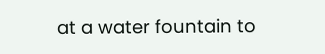at a water fountain to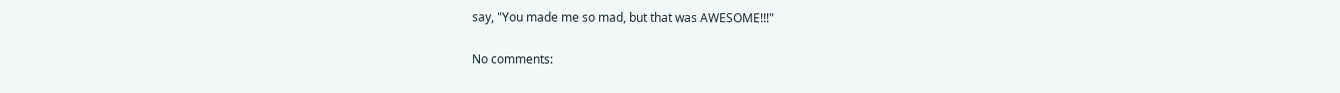say, "You made me so mad, but that was AWESOME!!!"

No comments: